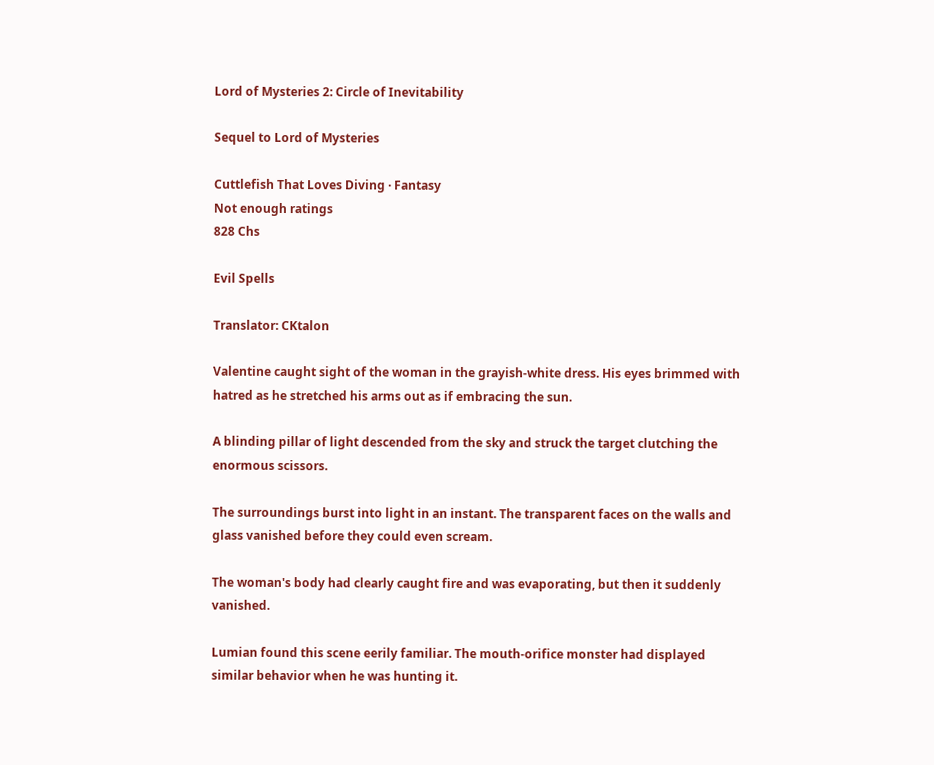Lord of Mysteries 2: Circle of Inevitability

Sequel to Lord of Mysteries

Cuttlefish That Loves Diving · Fantasy
Not enough ratings
828 Chs

Evil Spells

Translator: CKtalon

Valentine caught sight of the woman in the grayish-white dress. His eyes brimmed with hatred as he stretched his arms out as if embracing the sun.

A blinding pillar of light descended from the sky and struck the target clutching the enormous scissors.

The surroundings burst into light in an instant. The transparent faces on the walls and glass vanished before they could even scream.

The woman's body had clearly caught fire and was evaporating, but then it suddenly vanished.

Lumian found this scene eerily familiar. The mouth-orifice monster had displayed similar behavior when he was hunting it.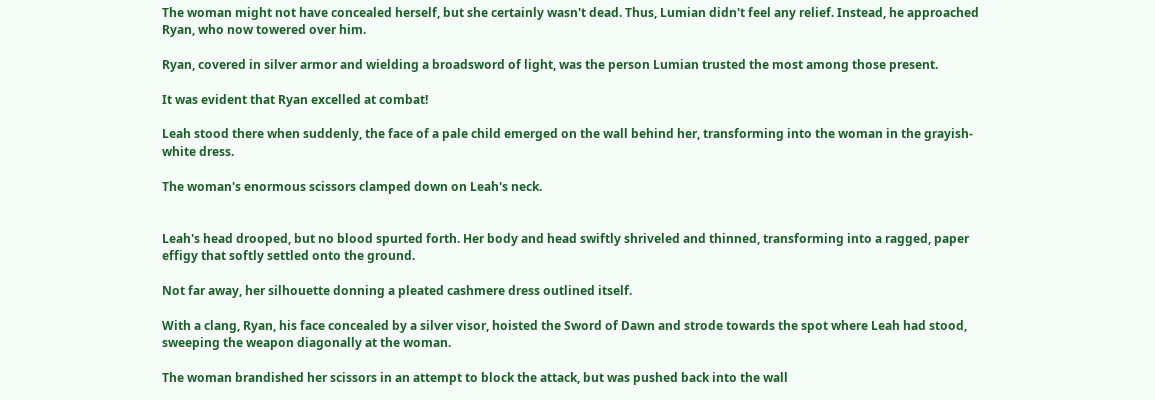The woman might not have concealed herself, but she certainly wasn't dead. Thus, Lumian didn't feel any relief. Instead, he approached Ryan, who now towered over him.

Ryan, covered in silver armor and wielding a broadsword of light, was the person Lumian trusted the most among those present.

It was evident that Ryan excelled at combat!

Leah stood there when suddenly, the face of a pale child emerged on the wall behind her, transforming into the woman in the grayish-white dress.

The woman's enormous scissors clamped down on Leah's neck.


Leah's head drooped, but no blood spurted forth. Her body and head swiftly shriveled and thinned, transforming into a ragged, paper effigy that softly settled onto the ground.

Not far away, her silhouette donning a pleated cashmere dress outlined itself.

With a clang, Ryan, his face concealed by a silver visor, hoisted the Sword of Dawn and strode towards the spot where Leah had stood, sweeping the weapon diagonally at the woman.

The woman brandished her scissors in an attempt to block the attack, but was pushed back into the wall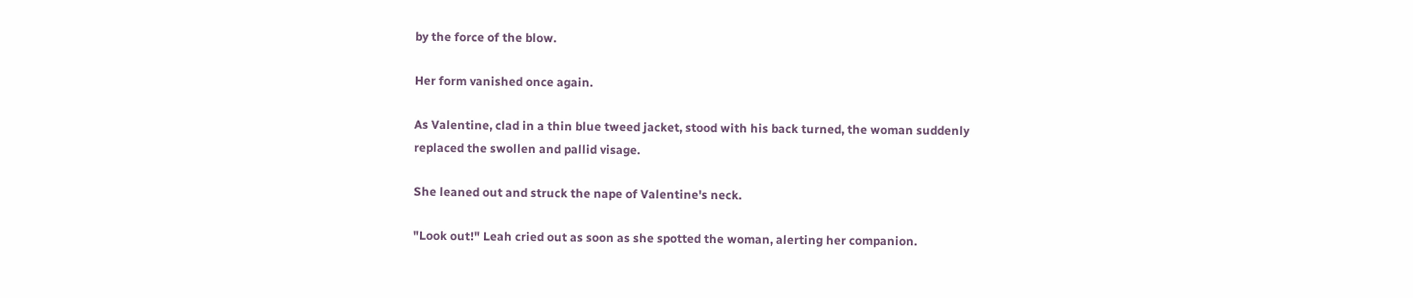by the force of the blow.

Her form vanished once again.

As Valentine, clad in a thin blue tweed jacket, stood with his back turned, the woman suddenly replaced the swollen and pallid visage.

She leaned out and struck the nape of Valentine's neck.

"Look out!" Leah cried out as soon as she spotted the woman, alerting her companion.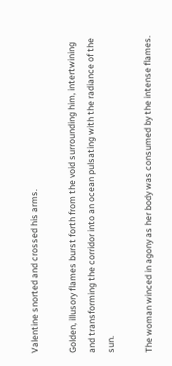Valentine snorted and crossed his arms.

Golden, illusory flames burst forth from the void surrounding him, intertwining and transforming the corridor into an ocean pulsating with the radiance of the sun.

The woman winced in agony as her body was consumed by the intense flames.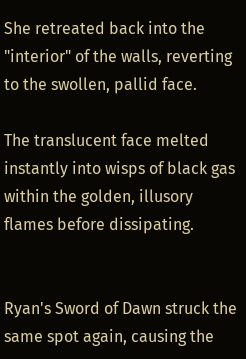She retreated back into the "interior" of the walls, reverting to the swollen, pallid face.

The translucent face melted instantly into wisps of black gas within the golden, illusory flames before dissipating.


Ryan's Sword of Dawn struck the same spot again, causing the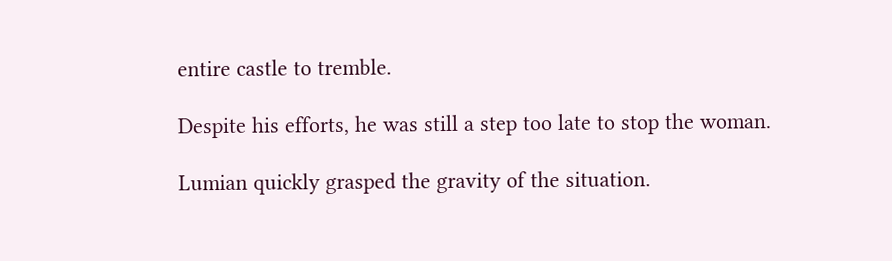entire castle to tremble.

Despite his efforts, he was still a step too late to stop the woman.

Lumian quickly grasped the gravity of the situation.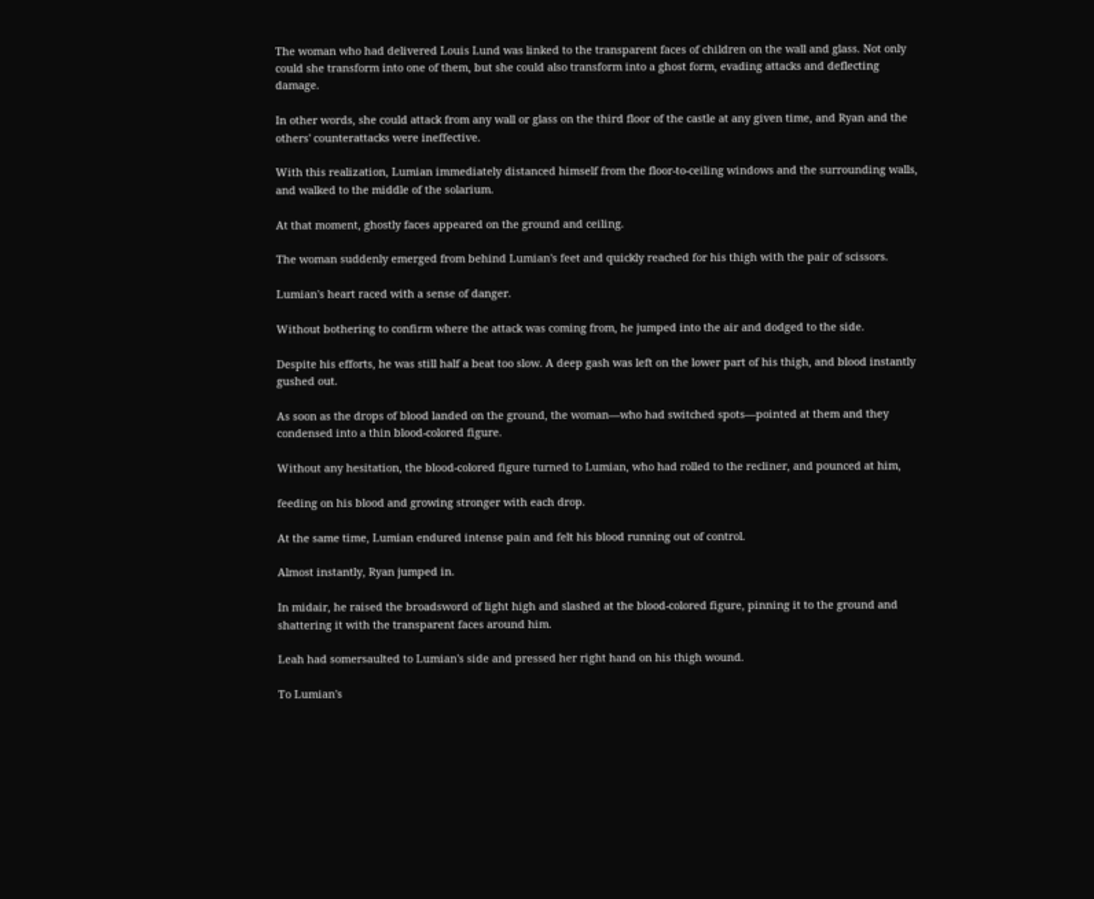The woman who had delivered Louis Lund was linked to the transparent faces of children on the wall and glass. Not only could she transform into one of them, but she could also transform into a ghost form, evading attacks and deflecting damage.

In other words, she could attack from any wall or glass on the third floor of the castle at any given time, and Ryan and the others' counterattacks were ineffective.

With this realization, Lumian immediately distanced himself from the floor-to-ceiling windows and the surrounding walls, and walked to the middle of the solarium.

At that moment, ghostly faces appeared on the ground and ceiling.

The woman suddenly emerged from behind Lumian's feet and quickly reached for his thigh with the pair of scissors.

Lumian's heart raced with a sense of danger.

Without bothering to confirm where the attack was coming from, he jumped into the air and dodged to the side.

Despite his efforts, he was still half a beat too slow. A deep gash was left on the lower part of his thigh, and blood instantly gushed out.

As soon as the drops of blood landed on the ground, the woman—who had switched spots—pointed at them and they condensed into a thin blood-colored figure.

Without any hesitation, the blood-colored figure turned to Lumian, who had rolled to the recliner, and pounced at him,

feeding on his blood and growing stronger with each drop.

At the same time, Lumian endured intense pain and felt his blood running out of control.

Almost instantly, Ryan jumped in.

In midair, he raised the broadsword of light high and slashed at the blood-colored figure, pinning it to the ground and shattering it with the transparent faces around him.

Leah had somersaulted to Lumian's side and pressed her right hand on his thigh wound.

To Lumian's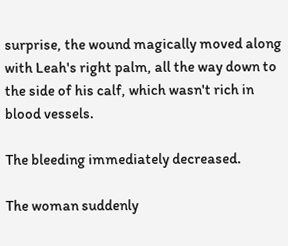surprise, the wound magically moved along with Leah's right palm, all the way down to the side of his calf, which wasn't rich in blood vessels.

The bleeding immediately decreased.

The woman suddenly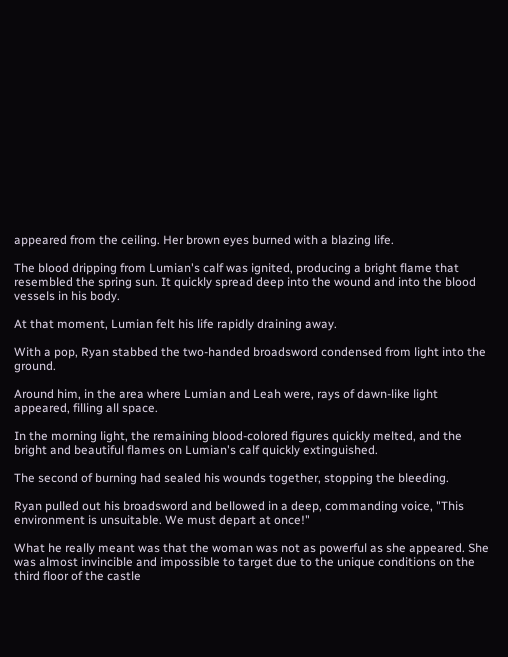appeared from the ceiling. Her brown eyes burned with a blazing life.

The blood dripping from Lumian's calf was ignited, producing a bright flame that resembled the spring sun. It quickly spread deep into the wound and into the blood vessels in his body.

At that moment, Lumian felt his life rapidly draining away.

With a pop, Ryan stabbed the two-handed broadsword condensed from light into the ground.

Around him, in the area where Lumian and Leah were, rays of dawn-like light appeared, filling all space.

In the morning light, the remaining blood-colored figures quickly melted, and the bright and beautiful flames on Lumian's calf quickly extinguished.

The second of burning had sealed his wounds together, stopping the bleeding.

Ryan pulled out his broadsword and bellowed in a deep, commanding voice, "This environment is unsuitable. We must depart at once!"

What he really meant was that the woman was not as powerful as she appeared. She was almost invincible and impossible to target due to the unique conditions on the third floor of the castle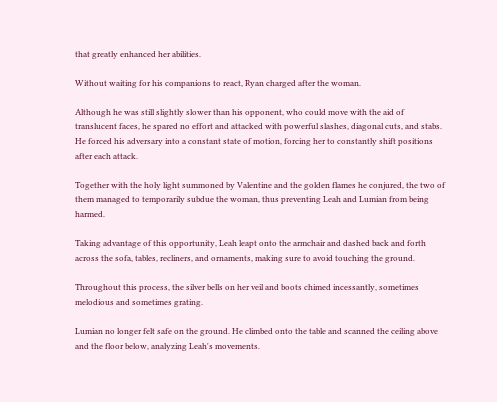that greatly enhanced her abilities.

Without waiting for his companions to react, Ryan charged after the woman.

Although he was still slightly slower than his opponent, who could move with the aid of translucent faces, he spared no effort and attacked with powerful slashes, diagonal cuts, and stabs. He forced his adversary into a constant state of motion, forcing her to constantly shift positions after each attack.

Together with the holy light summoned by Valentine and the golden flames he conjured, the two of them managed to temporarily subdue the woman, thus preventing Leah and Lumian from being harmed.

Taking advantage of this opportunity, Leah leapt onto the armchair and dashed back and forth across the sofa, tables, recliners, and ornaments, making sure to avoid touching the ground.

Throughout this process, the silver bells on her veil and boots chimed incessantly, sometimes melodious and sometimes grating.

Lumian no longer felt safe on the ground. He climbed onto the table and scanned the ceiling above and the floor below, analyzing Leah's movements.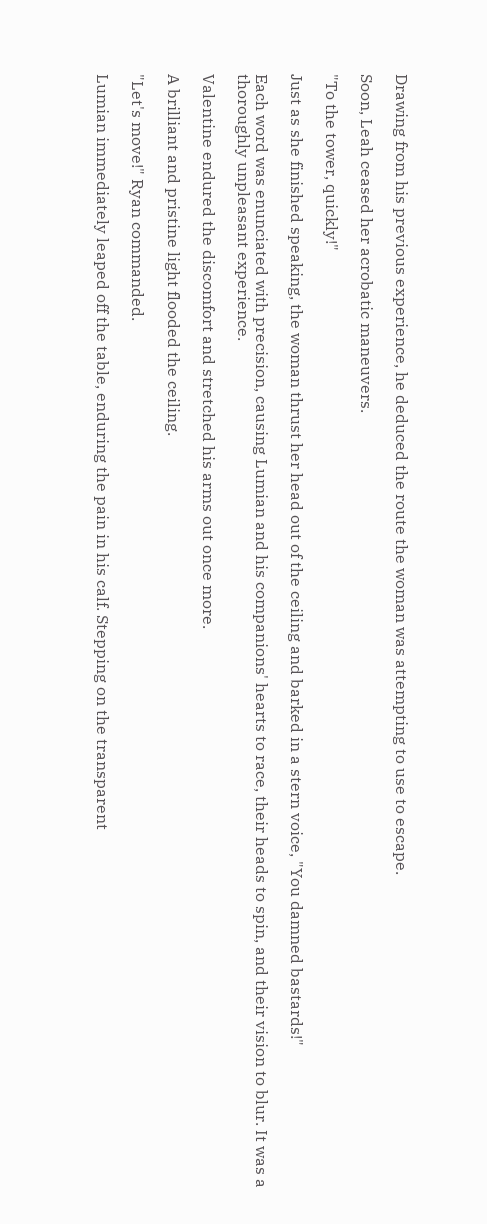Drawing from his previous experience, he deduced the route the woman was attempting to use to escape.

Soon, Leah ceased her acrobatic maneuvers.

"To the tower, quickly!"

Just as she finished speaking, the woman thrust her head out of the ceiling and barked in a stern voice, "You damned bastards!"

Each word was enunciated with precision, causing Lumian and his companions' hearts to race, their heads to spin, and their vision to blur. It was a thoroughly unpleasant experience.

Valentine endured the discomfort and stretched his arms out once more.

A brilliant and pristine light flooded the ceiling.

"Let's move!" Ryan commanded.

Lumian immediately leaped off the table, enduring the pain in his calf. Stepping on the transparent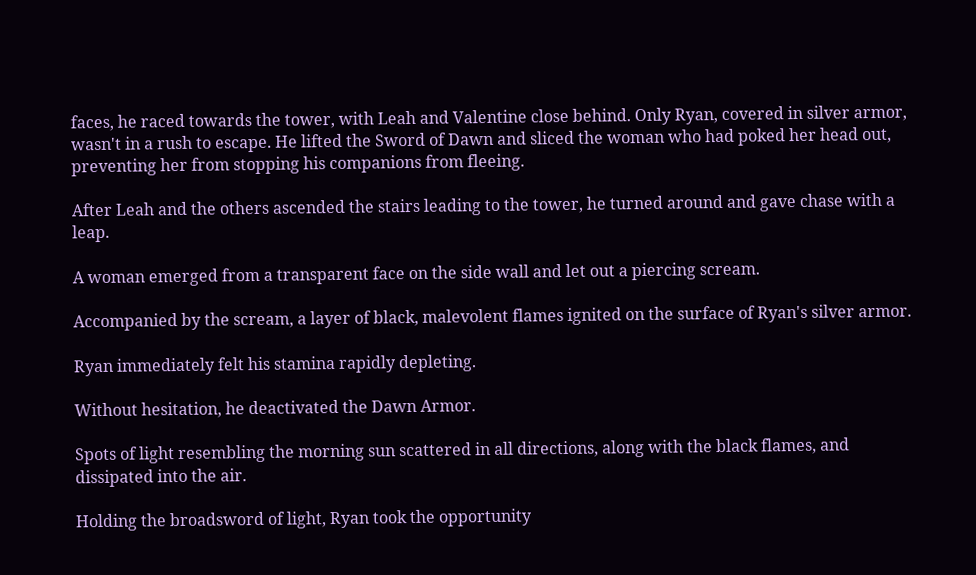faces, he raced towards the tower, with Leah and Valentine close behind. Only Ryan, covered in silver armor, wasn't in a rush to escape. He lifted the Sword of Dawn and sliced the woman who had poked her head out, preventing her from stopping his companions from fleeing.

After Leah and the others ascended the stairs leading to the tower, he turned around and gave chase with a leap.

A woman emerged from a transparent face on the side wall and let out a piercing scream.

Accompanied by the scream, a layer of black, malevolent flames ignited on the surface of Ryan's silver armor.

Ryan immediately felt his stamina rapidly depleting.

Without hesitation, he deactivated the Dawn Armor.

Spots of light resembling the morning sun scattered in all directions, along with the black flames, and dissipated into the air.

Holding the broadsword of light, Ryan took the opportunity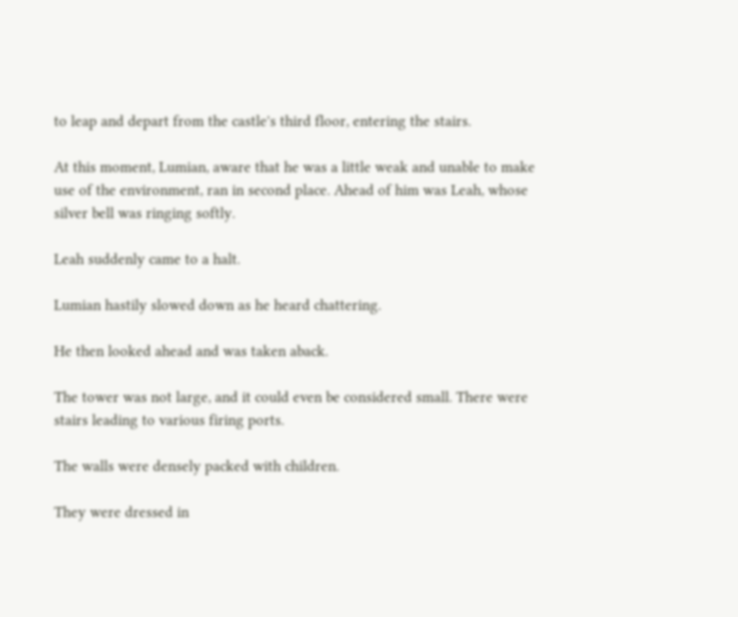to leap and depart from the castle's third floor, entering the stairs.

At this moment, Lumian, aware that he was a little weak and unable to make use of the environment, ran in second place. Ahead of him was Leah, whose silver bell was ringing softly.

Leah suddenly came to a halt.

Lumian hastily slowed down as he heard chattering.

He then looked ahead and was taken aback.

The tower was not large, and it could even be considered small. There were stairs leading to various firing ports.

The walls were densely packed with children.

They were dressed in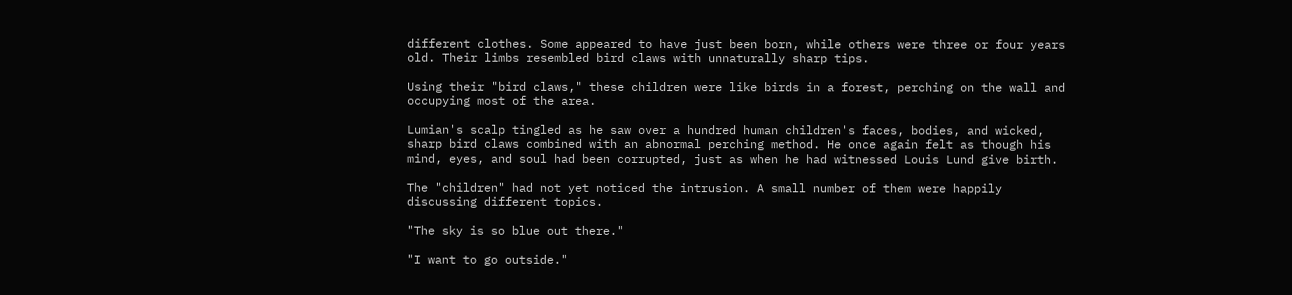different clothes. Some appeared to have just been born, while others were three or four years old. Their limbs resembled bird claws with unnaturally sharp tips.

Using their "bird claws," these children were like birds in a forest, perching on the wall and occupying most of the area.

Lumian's scalp tingled as he saw over a hundred human children's faces, bodies, and wicked, sharp bird claws combined with an abnormal perching method. He once again felt as though his mind, eyes, and soul had been corrupted, just as when he had witnessed Louis Lund give birth.

The "children" had not yet noticed the intrusion. A small number of them were happily discussing different topics.

"The sky is so blue out there."

"I want to go outside."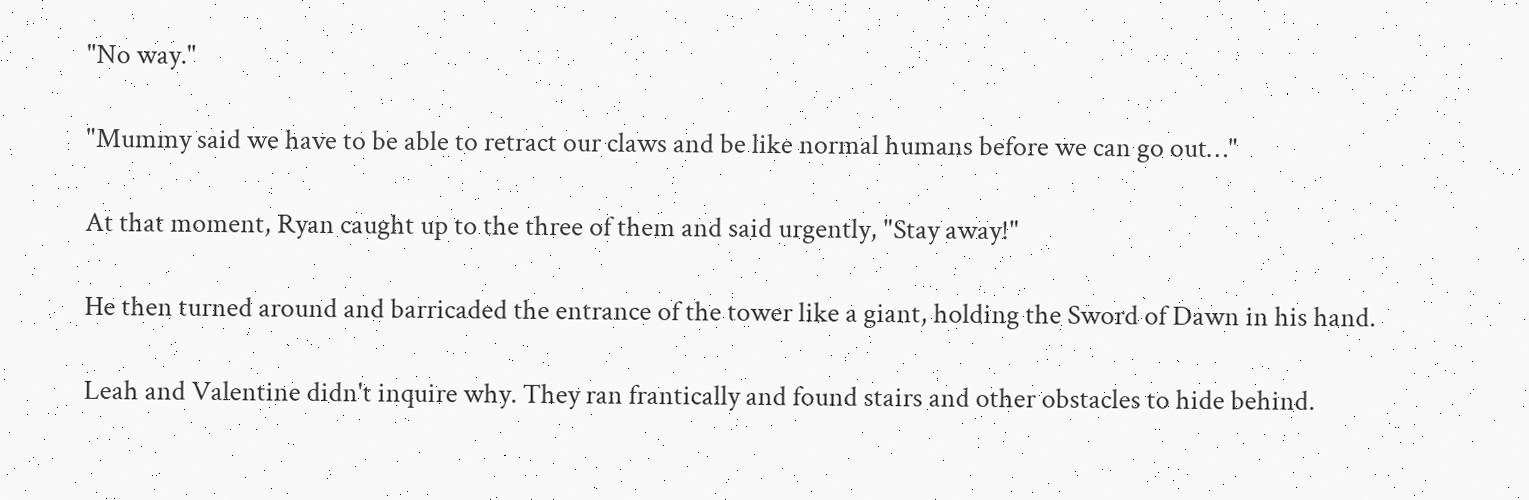"No way."

"Mummy said we have to be able to retract our claws and be like normal humans before we can go out…"

At that moment, Ryan caught up to the three of them and said urgently, "Stay away!"

He then turned around and barricaded the entrance of the tower like a giant, holding the Sword of Dawn in his hand.

Leah and Valentine didn't inquire why. They ran frantically and found stairs and other obstacles to hide behind.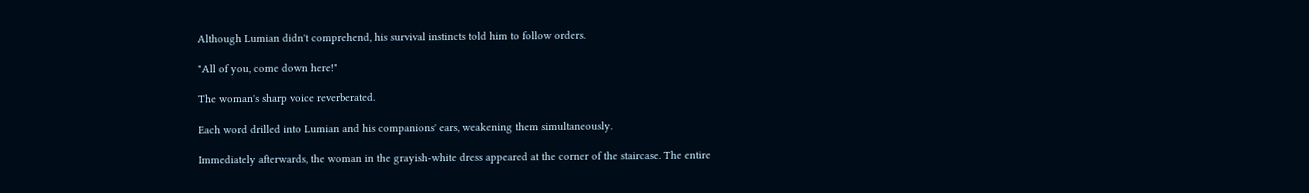Although Lumian didn't comprehend, his survival instincts told him to follow orders.

"All of you, come down here!"

The woman's sharp voice reverberated.

Each word drilled into Lumian and his companions' ears, weakening them simultaneously.

Immediately afterwards, the woman in the grayish-white dress appeared at the corner of the staircase. The entire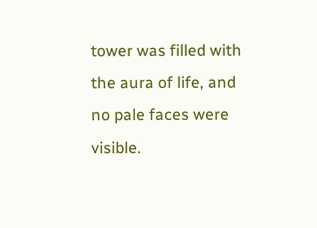tower was filled with the aura of life, and no pale faces were visible.